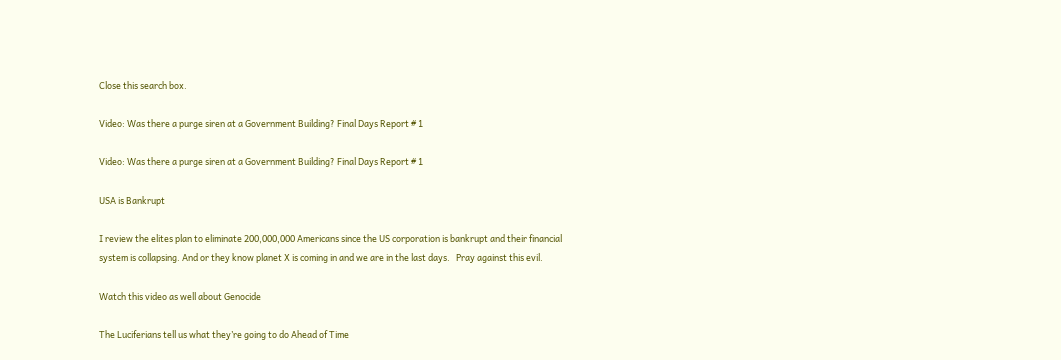Close this search box.

Video: Was there a purge siren at a Government Building? Final Days Report # 1

Video: Was there a purge siren at a Government Building? Final Days Report # 1

USA is Bankrupt

I review the elites plan to eliminate 200,000,000 Americans since the US corporation is bankrupt and their financial system is collapsing. And or they know planet X is coming in and we are in the last days.   Pray against this evil.

Watch this video as well about Genocide

The Luciferians tell us what they’re going to do Ahead of Time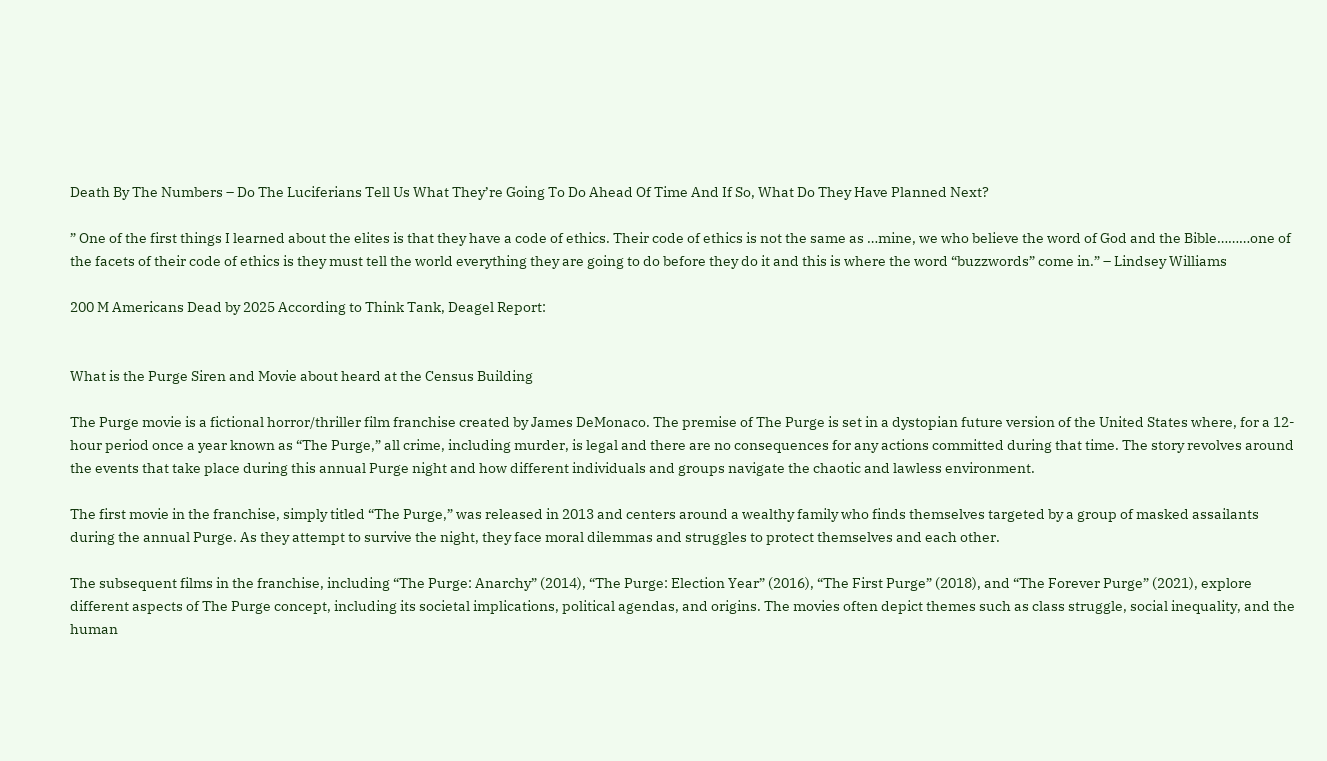Death By The Numbers – Do The Luciferians Tell Us What They’re Going To Do Ahead Of Time And If So, What Do They Have Planned Next?

” One of the first things I learned about the elites is that they have a code of ethics. Their code of ethics is not the same as …mine, we who believe the word of God and the Bible………one of the facets of their code of ethics is they must tell the world everything they are going to do before they do it and this is where the word “buzzwords” come in.” – Lindsey Williams

200 M Americans Dead by 2025 According to Think Tank, Deagel Report:


What is the Purge Siren and Movie about heard at the Census Building

The Purge movie is a fictional horror/thriller film franchise created by James DeMonaco. The premise of The Purge is set in a dystopian future version of the United States where, for a 12-hour period once a year known as “The Purge,” all crime, including murder, is legal and there are no consequences for any actions committed during that time. The story revolves around the events that take place during this annual Purge night and how different individuals and groups navigate the chaotic and lawless environment.

The first movie in the franchise, simply titled “The Purge,” was released in 2013 and centers around a wealthy family who finds themselves targeted by a group of masked assailants during the annual Purge. As they attempt to survive the night, they face moral dilemmas and struggles to protect themselves and each other.

The subsequent films in the franchise, including “The Purge: Anarchy” (2014), “The Purge: Election Year” (2016), “The First Purge” (2018), and “The Forever Purge” (2021), explore different aspects of The Purge concept, including its societal implications, political agendas, and origins. The movies often depict themes such as class struggle, social inequality, and the human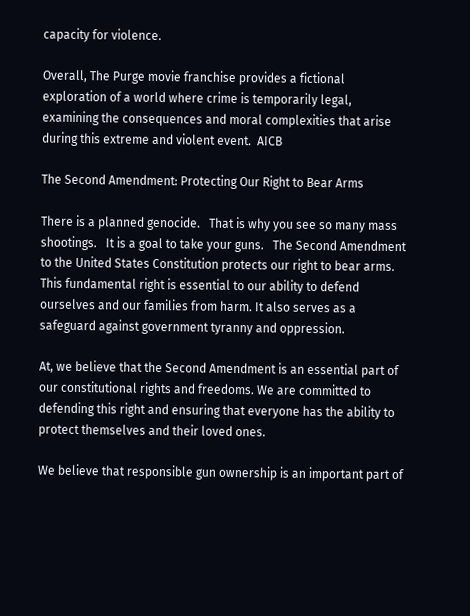capacity for violence.

Overall, The Purge movie franchise provides a fictional exploration of a world where crime is temporarily legal, examining the consequences and moral complexities that arise during this extreme and violent event.  AICB

The Second Amendment: Protecting Our Right to Bear Arms

There is a planned genocide.   That is why you see so many mass shootings.   It is a goal to take your guns.   The Second Amendment to the United States Constitution protects our right to bear arms. This fundamental right is essential to our ability to defend ourselves and our families from harm. It also serves as a safeguard against government tyranny and oppression.

At, we believe that the Second Amendment is an essential part of our constitutional rights and freedoms. We are committed to defending this right and ensuring that everyone has the ability to protect themselves and their loved ones.

We believe that responsible gun ownership is an important part of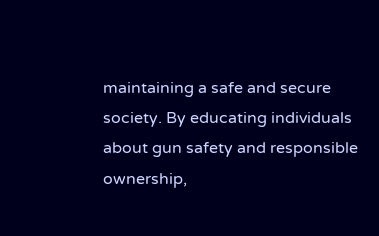maintaining a safe and secure society. By educating individuals about gun safety and responsible ownership,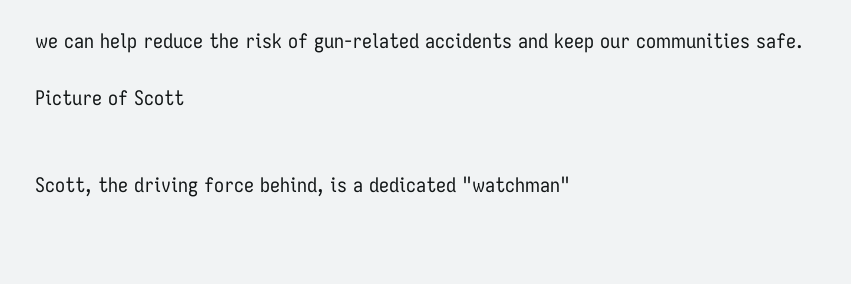we can help reduce the risk of gun-related accidents and keep our communities safe.

Picture of Scott


Scott, the driving force behind, is a dedicated "watchman"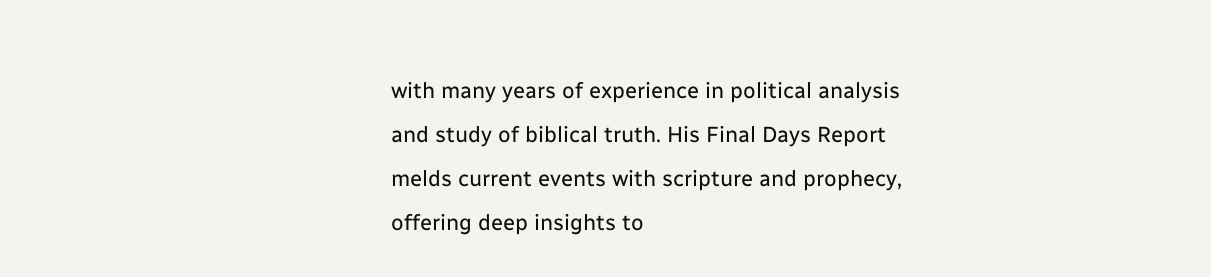with many years of experience in political analysis and study of biblical truth. His Final Days Report melds current events with scripture and prophecy, offering deep insights to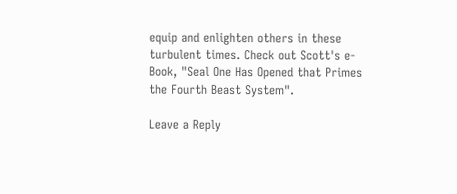equip and enlighten others in these turbulent times. Check out Scott's e-Book, "Seal One Has Opened that Primes the Fourth Beast System".

Leave a Reply